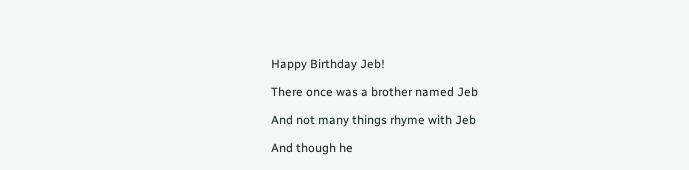Happy Birthday Jeb!

There once was a brother named Jeb

And not many things rhyme with Jeb

And though he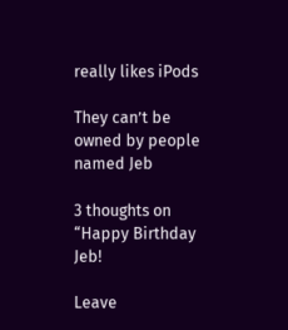really likes iPods

They can’t be owned by people named Jeb

3 thoughts on “Happy Birthday Jeb!

Leave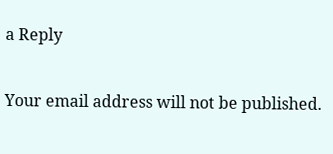a Reply

Your email address will not be published.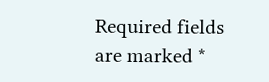Required fields are marked *